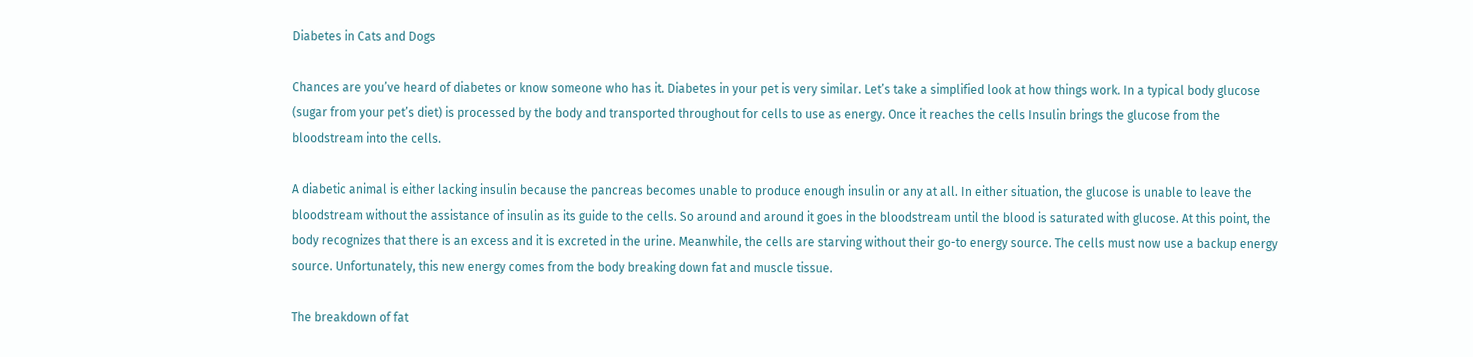Diabetes in Cats and Dogs

Chances are you’ve heard of diabetes or know someone who has it. Diabetes in your pet is very similar. Let’s take a simplified look at how things work. In a typical body glucose (sugar from your pet’s diet) is processed by the body and transported throughout for cells to use as energy. Once it reaches the cells Insulin brings the glucose from the bloodstream into the cells.

A diabetic animal is either lacking insulin because the pancreas becomes unable to produce enough insulin or any at all. In either situation, the glucose is unable to leave the bloodstream without the assistance of insulin as its guide to the cells. So around and around it goes in the bloodstream until the blood is saturated with glucose. At this point, the body recognizes that there is an excess and it is excreted in the urine. Meanwhile, the cells are starving without their go-to energy source. The cells must now use a backup energy source. Unfortunately, this new energy comes from the body breaking down fat and muscle tissue.

The breakdown of fat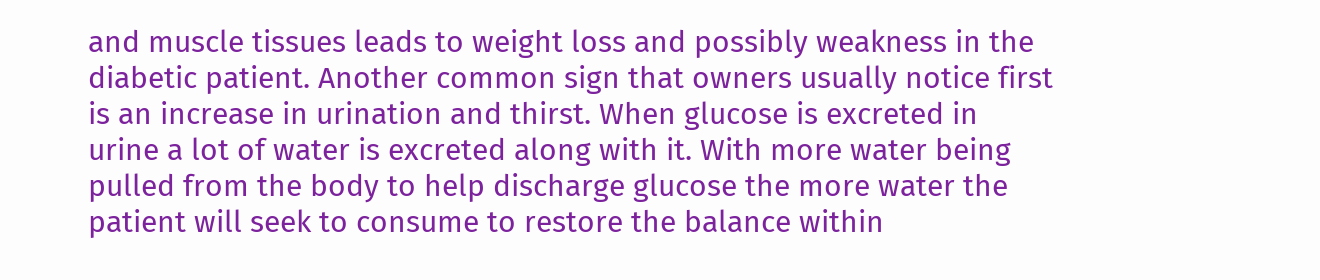and muscle tissues leads to weight loss and possibly weakness in the diabetic patient. Another common sign that owners usually notice first is an increase in urination and thirst. When glucose is excreted in urine a lot of water is excreted along with it. With more water being pulled from the body to help discharge glucose the more water the patient will seek to consume to restore the balance within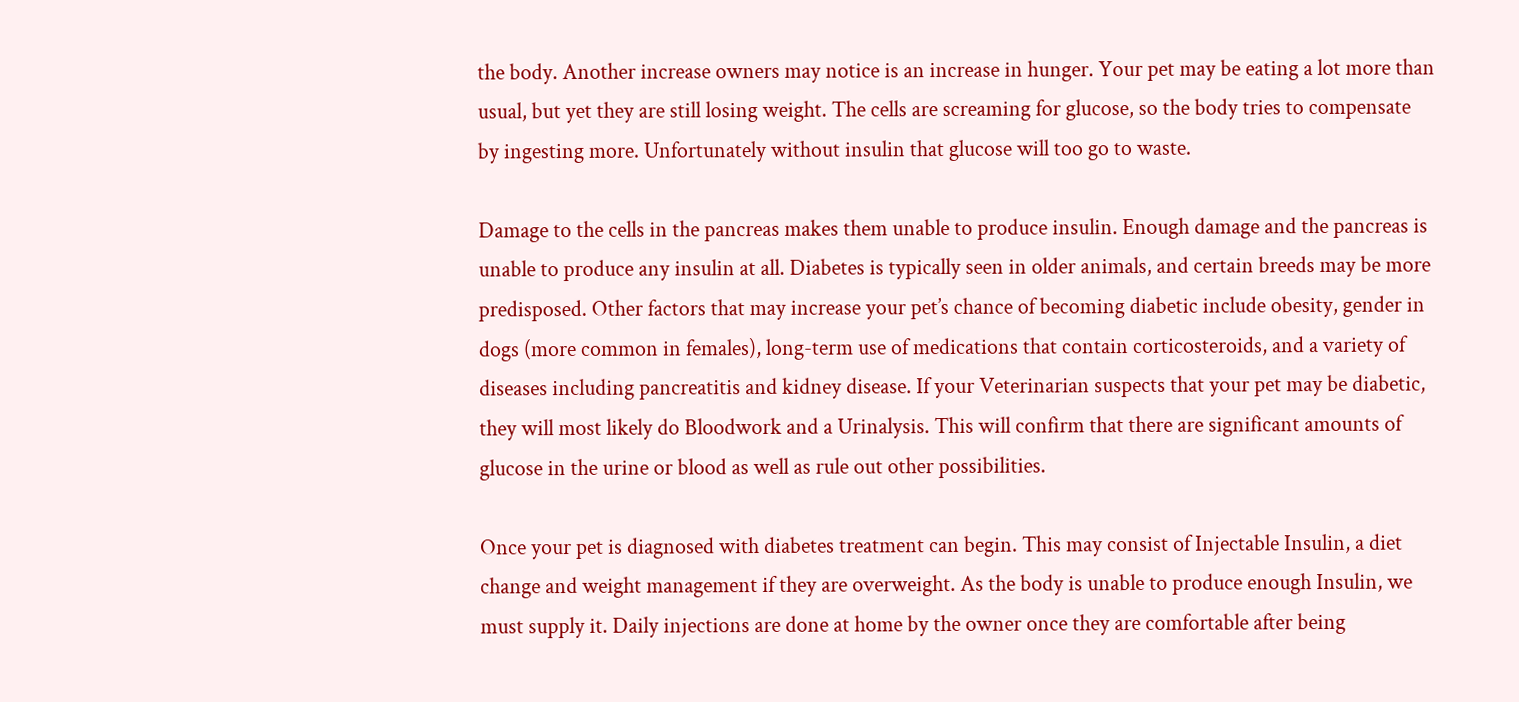the body. Another increase owners may notice is an increase in hunger. Your pet may be eating a lot more than usual, but yet they are still losing weight. The cells are screaming for glucose, so the body tries to compensate by ingesting more. Unfortunately without insulin that glucose will too go to waste.

Damage to the cells in the pancreas makes them unable to produce insulin. Enough damage and the pancreas is unable to produce any insulin at all. Diabetes is typically seen in older animals, and certain breeds may be more predisposed. Other factors that may increase your pet’s chance of becoming diabetic include obesity, gender in dogs (more common in females), long-term use of medications that contain corticosteroids, and a variety of diseases including pancreatitis and kidney disease. If your Veterinarian suspects that your pet may be diabetic, they will most likely do Bloodwork and a Urinalysis. This will confirm that there are significant amounts of glucose in the urine or blood as well as rule out other possibilities.

Once your pet is diagnosed with diabetes treatment can begin. This may consist of Injectable Insulin, a diet change and weight management if they are overweight. As the body is unable to produce enough Insulin, we must supply it. Daily injections are done at home by the owner once they are comfortable after being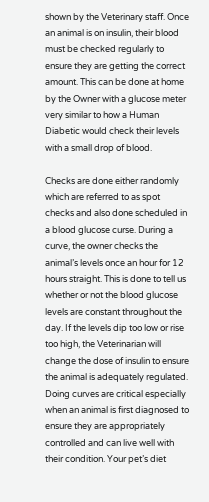shown by the Veterinary staff. Once an animal is on insulin, their blood must be checked regularly to ensure they are getting the correct amount. This can be done at home by the Owner with a glucose meter very similar to how a Human Diabetic would check their levels with a small drop of blood.

Checks are done either randomly which are referred to as spot checks and also done scheduled in a blood glucose curse. During a curve, the owner checks the animal’s levels once an hour for 12 hours straight. This is done to tell us whether or not the blood glucose levels are constant throughout the day. If the levels dip too low or rise too high, the Veterinarian will change the dose of insulin to ensure the animal is adequately regulated. Doing curves are critical especially when an animal is first diagnosed to ensure they are appropriately controlled and can live well with their condition. Your pet’s diet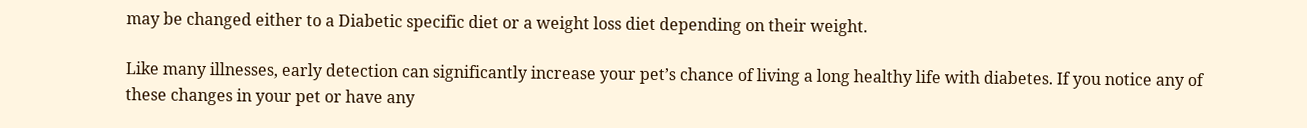may be changed either to a Diabetic specific diet or a weight loss diet depending on their weight.

Like many illnesses, early detection can significantly increase your pet’s chance of living a long healthy life with diabetes. If you notice any of these changes in your pet or have any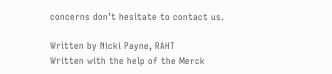concerns don’t hesitate to contact us.

Written by Nicki Payne, RAHT
Written with the help of the Merck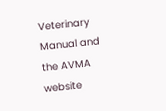Veterinary Manual and the AVMA website